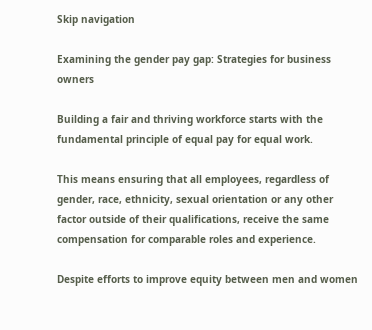Skip navigation

Examining the gender pay gap: Strategies for business owners

Building a fair and thriving workforce starts with the fundamental principle of equal pay for equal work.

This means ensuring that all employees, regardless of gender, race, ethnicity, sexual orientation or any other factor outside of their qualifications, receive the same compensation for comparable roles and experience.

Despite efforts to improve equity between men and women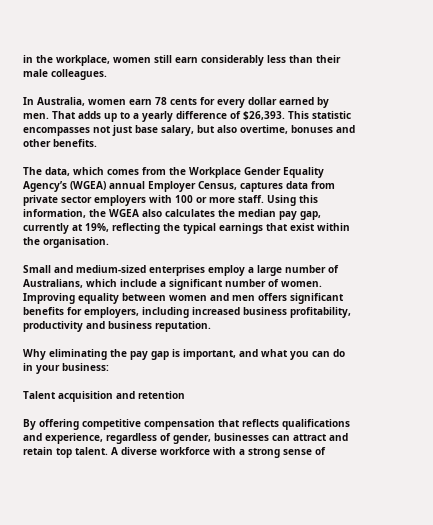in the workplace, women still earn considerably less than their male colleagues.

In Australia, women earn 78 cents for every dollar earned by men. That adds up to a yearly difference of $26,393. This statistic encompasses not just base salary, but also overtime, bonuses and other benefits.

The data, which comes from the Workplace Gender Equality Agency’s (WGEA) annual Employer Census, captures data from private sector employers with 100 or more staff. Using this information, the WGEA also calculates the median pay gap, currently at 19%, reflecting the typical earnings that exist within the organisation.

Small and medium-sized enterprises employ a large number of Australians, which include a significant number of women. Improving equality between women and men offers significant benefits for employers, including increased business profitability, productivity and business reputation.

Why eliminating the pay gap is important, and what you can do in your business:

Talent acquisition and retention

By offering competitive compensation that reflects qualifications and experience, regardless of gender, businesses can attract and retain top talent. A diverse workforce with a strong sense of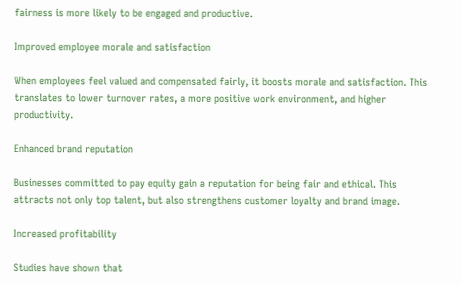fairness is more likely to be engaged and productive.

Improved employee morale and satisfaction

When employees feel valued and compensated fairly, it boosts morale and satisfaction. This translates to lower turnover rates, a more positive work environment, and higher productivity.

Enhanced brand reputation

Businesses committed to pay equity gain a reputation for being fair and ethical. This attracts not only top talent, but also strengthens customer loyalty and brand image.

Increased profitability

Studies have shown that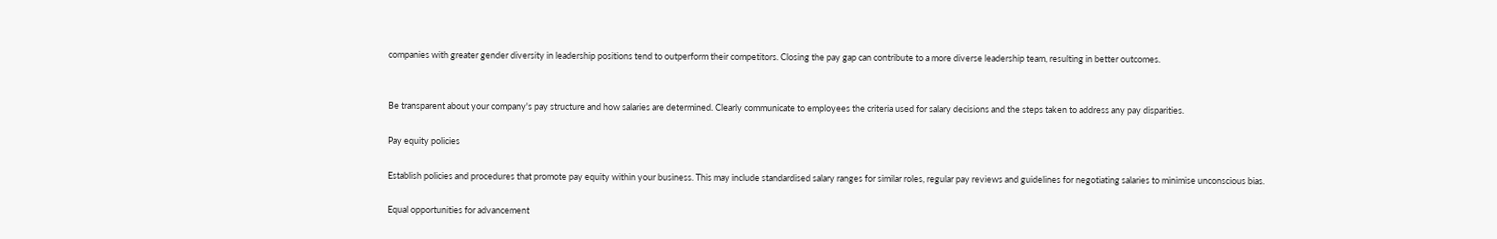companies with greater gender diversity in leadership positions tend to outperform their competitors. Closing the pay gap can contribute to a more diverse leadership team, resulting in better outcomes.


Be transparent about your company's pay structure and how salaries are determined. Clearly communicate to employees the criteria used for salary decisions and the steps taken to address any pay disparities.

Pay equity policies

Establish policies and procedures that promote pay equity within your business. This may include standardised salary ranges for similar roles, regular pay reviews and guidelines for negotiating salaries to minimise unconscious bias.

Equal opportunities for advancement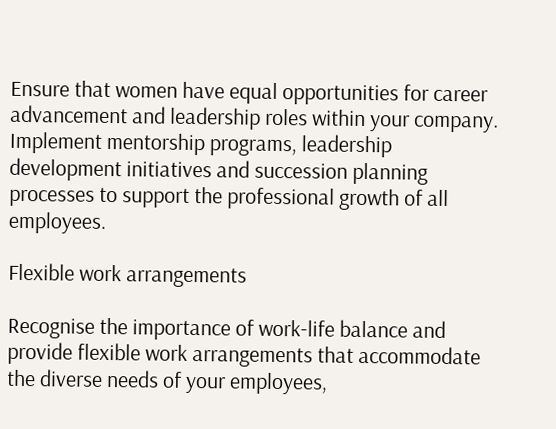Ensure that women have equal opportunities for career advancement and leadership roles within your company. Implement mentorship programs, leadership development initiatives and succession planning processes to support the professional growth of all employees.

Flexible work arrangements

Recognise the importance of work-life balance and provide flexible work arrangements that accommodate the diverse needs of your employees,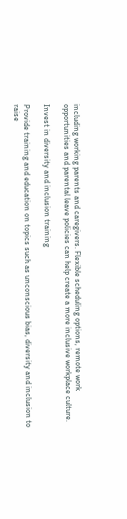including working parents and caregivers. Flexible scheduling options, remote work opportunities and parental leave policies can help create a more inclusive workplace culture.

Invest in diversity and inclusion training

Provide training and education on topics such as unconscious bias, diversity and inclusion to raise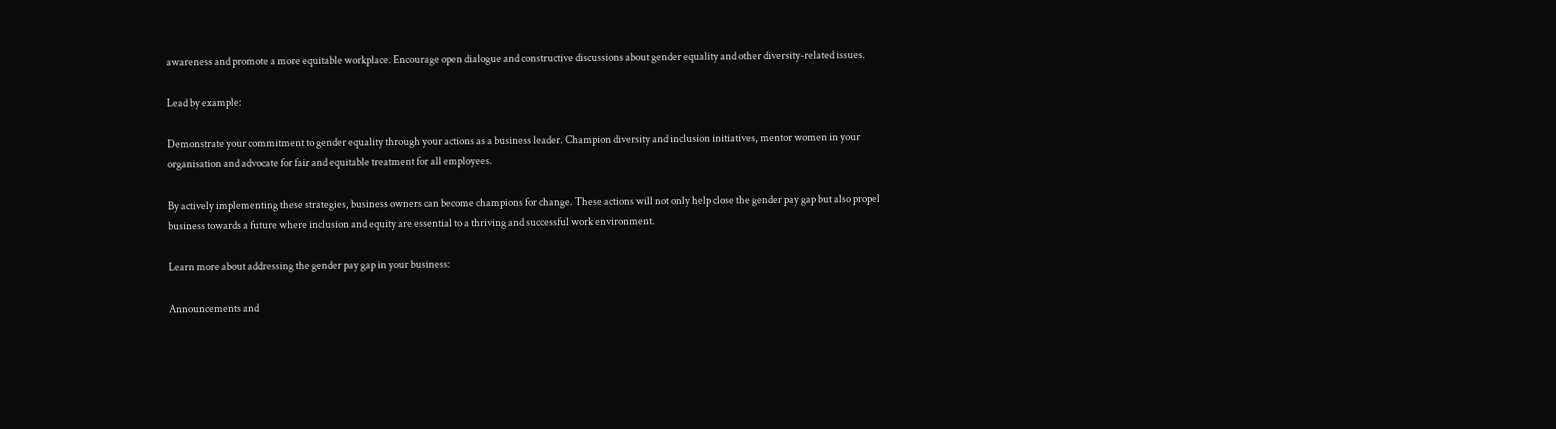awareness and promote a more equitable workplace. Encourage open dialogue and constructive discussions about gender equality and other diversity-related issues.

Lead by example:

Demonstrate your commitment to gender equality through your actions as a business leader. Champion diversity and inclusion initiatives, mentor women in your organisation and advocate for fair and equitable treatment for all employees.

By actively implementing these strategies, business owners can become champions for change. These actions will not only help close the gender pay gap but also propel business towards a future where inclusion and equity are essential to a thriving and successful work environment.

Learn more about addressing the gender pay gap in your business:

Announcements and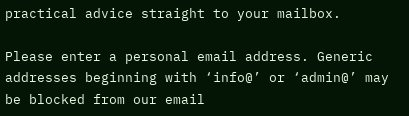practical advice straight to your mailbox.

Please enter a personal email address. Generic addresses beginning with ‘info@’ or ‘admin@’ may be blocked from our email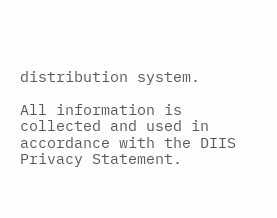distribution system.

All information is collected and used in accordance with the DIIS Privacy Statement.